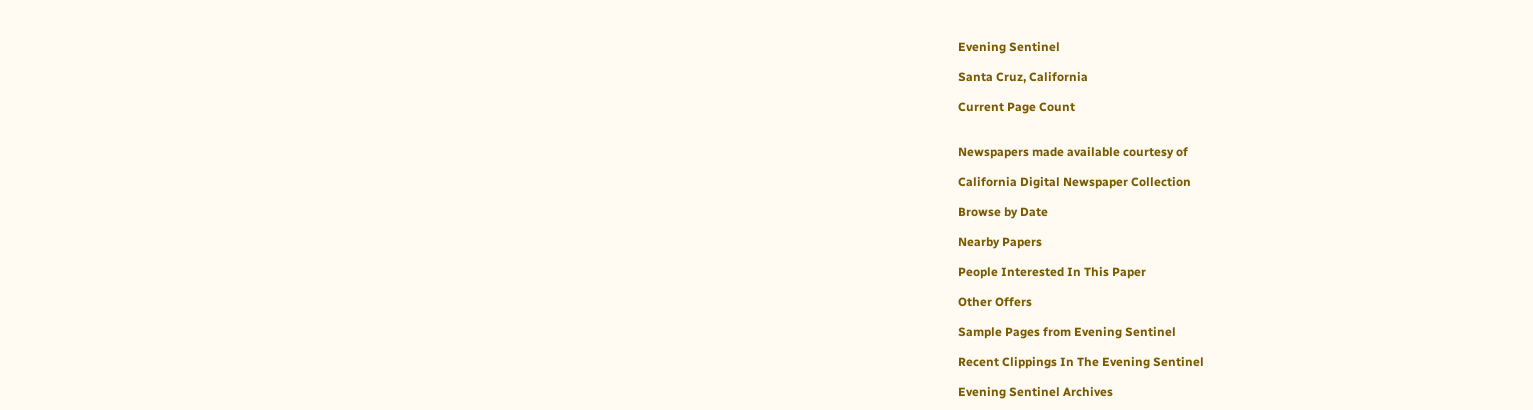Evening Sentinel

Santa Cruz, California

Current Page Count


Newspapers made available courtesy of

California Digital Newspaper Collection

Browse by Date

Nearby Papers

People Interested In This Paper

Other Offers

Sample Pages from Evening Sentinel

Recent Clippings In The Evening Sentinel

Evening Sentinel Archives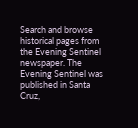Search and browse historical pages from the Evening Sentinel newspaper. The Evening Sentinel was published in Santa Cruz,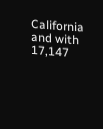California and with 17,147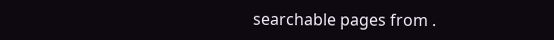searchable pages from .